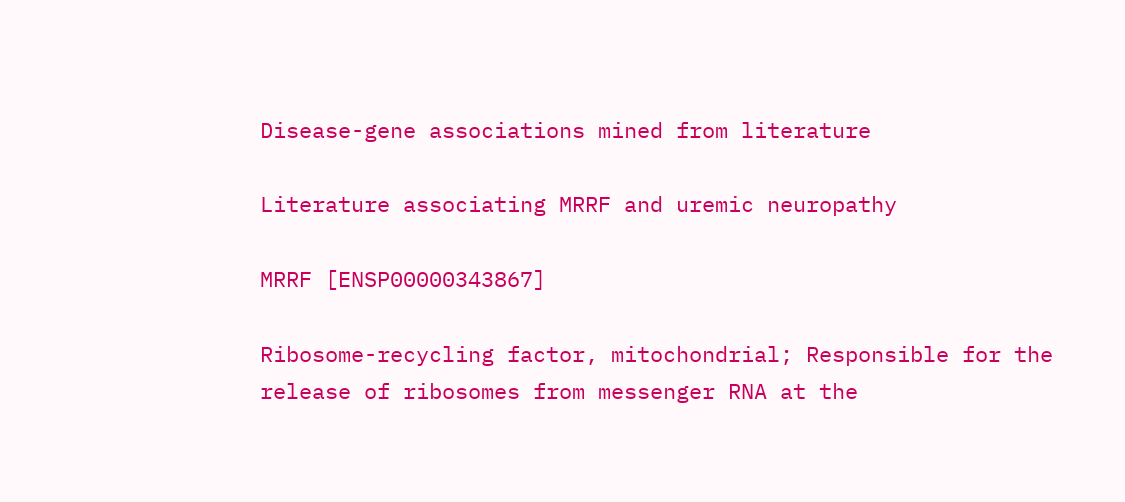Disease-gene associations mined from literature

Literature associating MRRF and uremic neuropathy

MRRF [ENSP00000343867]

Ribosome-recycling factor, mitochondrial; Responsible for the release of ribosomes from messenger RNA at the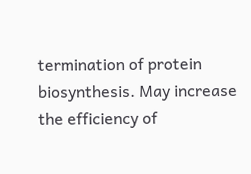termination of protein biosynthesis. May increase the efficiency of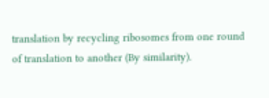translation by recycling ribosomes from one round of translation to another (By similarity).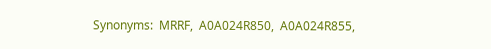Synonyms:  MRRF,  A0A024R850,  A0A024R855,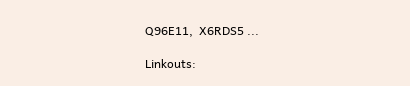Q96E11,  X6RDS5 ...

Linkouts: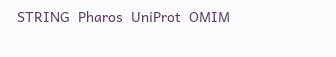STRING  Pharos  UniProt  OMIM